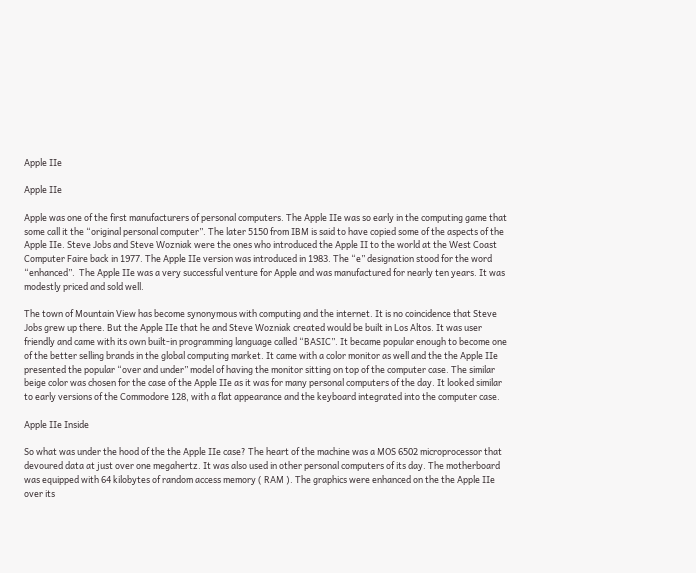Apple IIe

Apple IIe

Apple was one of the first manufacturers of personal computers. The Apple IIe was so early in the computing game that some call it the “original personal computer”. The later 5150 from IBM is said to have copied some of the aspects of the Apple IIe. Steve Jobs and Steve Wozniak were the ones who introduced the Apple II to the world at the West Coast Computer Faire back in 1977. The Apple IIe version was introduced in 1983. The “e” designation stood for the word “enhanced”.  The Apple IIe was a very successful venture for Apple and was manufactured for nearly ten years. It was modestly priced and sold well.

The town of Mountain View has become synonymous with computing and the internet. It is no coincidence that Steve Jobs grew up there. But the Apple IIe that he and Steve Wozniak created would be built in Los Altos. It was user friendly and came with its own built-in programming language called “BASIC”. It became popular enough to become one of the better selling brands in the global computing market. It came with a color monitor as well and the the Apple IIe presented the popular “over and under” model of having the monitor sitting on top of the computer case. The similar beige color was chosen for the case of the Apple IIe as it was for many personal computers of the day. It looked similar to early versions of the Commodore 128, with a flat appearance and the keyboard integrated into the computer case.

Apple IIe Inside

So what was under the hood of the the Apple IIe case? The heart of the machine was a MOS 6502 microprocessor that devoured data at just over one megahertz. It was also used in other personal computers of its day. The motherboard was equipped with 64 kilobytes of random access memory ( RAM ). The graphics were enhanced on the the Apple IIe over its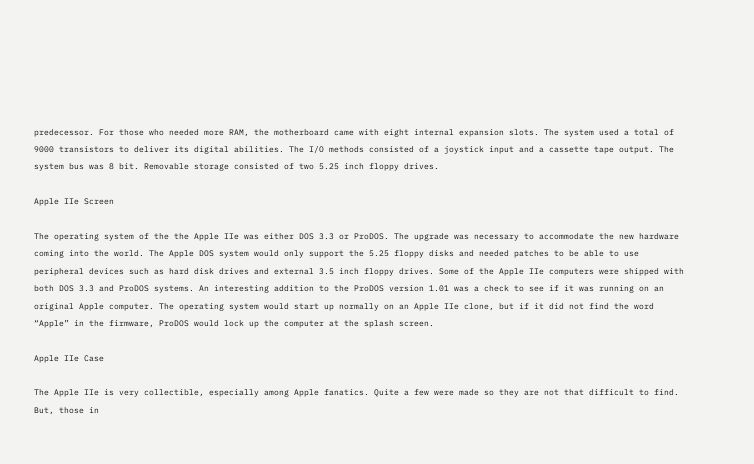predecessor. For those who needed more RAM, the motherboard came with eight internal expansion slots. The system used a total of 9000 transistors to deliver its digital abilities. The I/O methods consisted of a joystick input and a cassette tape output. The system bus was 8 bit. Removable storage consisted of two 5.25 inch floppy drives.

Apple IIe Screen

The operating system of the the Apple IIe was either DOS 3.3 or ProDOS. The upgrade was necessary to accommodate the new hardware coming into the world. The Apple DOS system would only support the 5.25 floppy disks and needed patches to be able to use peripheral devices such as hard disk drives and external 3.5 inch floppy drives. Some of the Apple IIe computers were shipped with both DOS 3.3 and ProDOS systems. An interesting addition to the ProDOS version 1.01 was a check to see if it was running on an original Apple computer. The operating system would start up normally on an Apple IIe clone, but if it did not find the word “Apple” in the firmware, ProDOS would lock up the computer at the splash screen.

Apple IIe Case

The Apple IIe is very collectible, especially among Apple fanatics. Quite a few were made so they are not that difficult to find. But, those in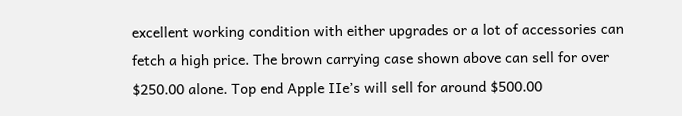excellent working condition with either upgrades or a lot of accessories can fetch a high price. The brown carrying case shown above can sell for over $250.00 alone. Top end Apple IIe’s will sell for around $500.00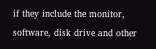if they include the monitor, software, disk drive and other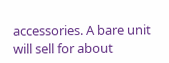accessories. A bare unit will sell for about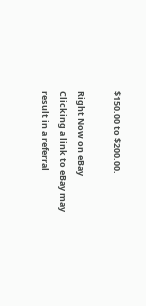$150.00 to $200.00.

Right Now on eBay
Clicking a link to eBay may result in a referral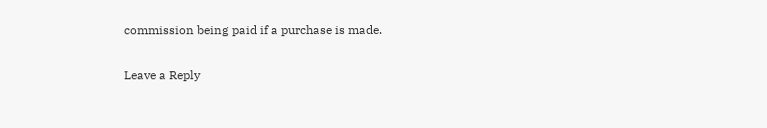commission being paid if a purchase is made.

Leave a Reply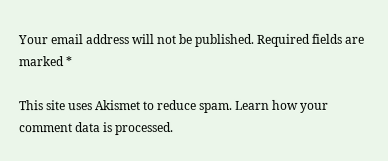Your email address will not be published. Required fields are marked *

This site uses Akismet to reduce spam. Learn how your comment data is processed.